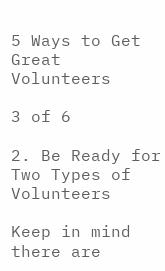5 Ways to Get Great Volunteers

3 of 6

2. Be Ready for Two Types of Volunteers

Keep in mind there are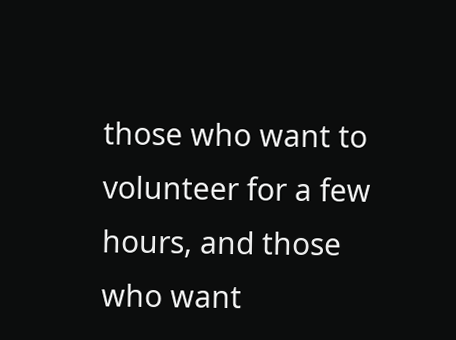those who want to volunteer for a few hours, and those who want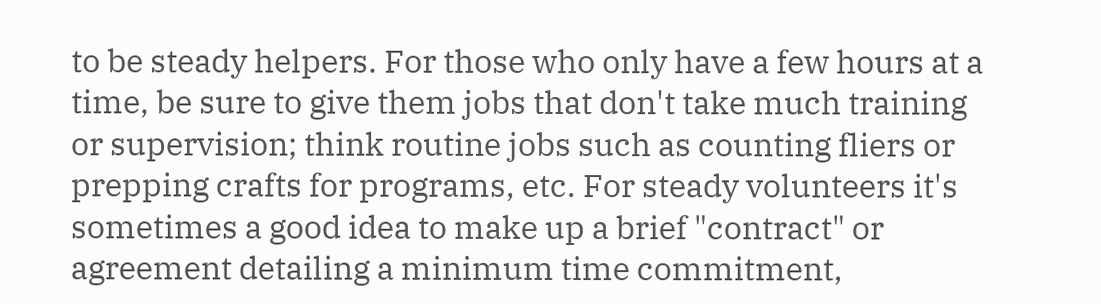to be steady helpers. For those who only have a few hours at a time, be sure to give them jobs that don't take much training or supervision; think routine jobs such as counting fliers or prepping crafts for programs, etc. For steady volunteers it's sometimes a good idea to make up a brief "contract" or agreement detailing a minimum time commitment,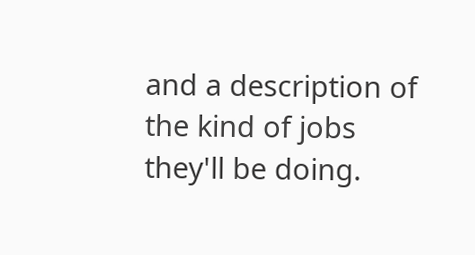and a description of the kind of jobs they'll be doing.